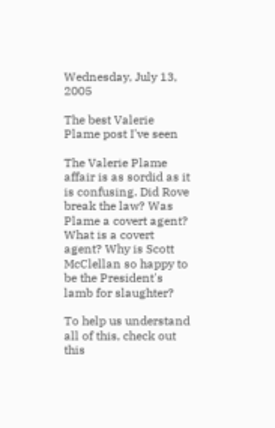Wednesday, July 13, 2005

The best Valerie Plame post I've seen

The Valerie Plame affair is as sordid as it is confusing. Did Rove break the law? Was Plame a covert agent? What is a covert agent? Why is Scott McClellan so happy to be the President's lamb for slaughter?

To help us understand all of this, check out this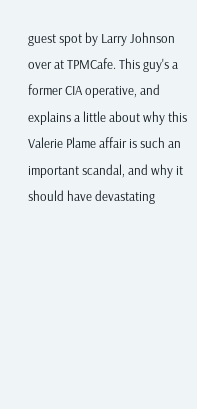guest spot by Larry Johnson over at TPMCafe. This guy's a former CIA operative, and explains a little about why this Valerie Plame affair is such an important scandal, and why it should have devastating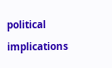political implications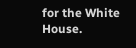for the White House.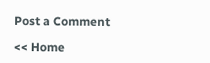Post a Comment

<< Home